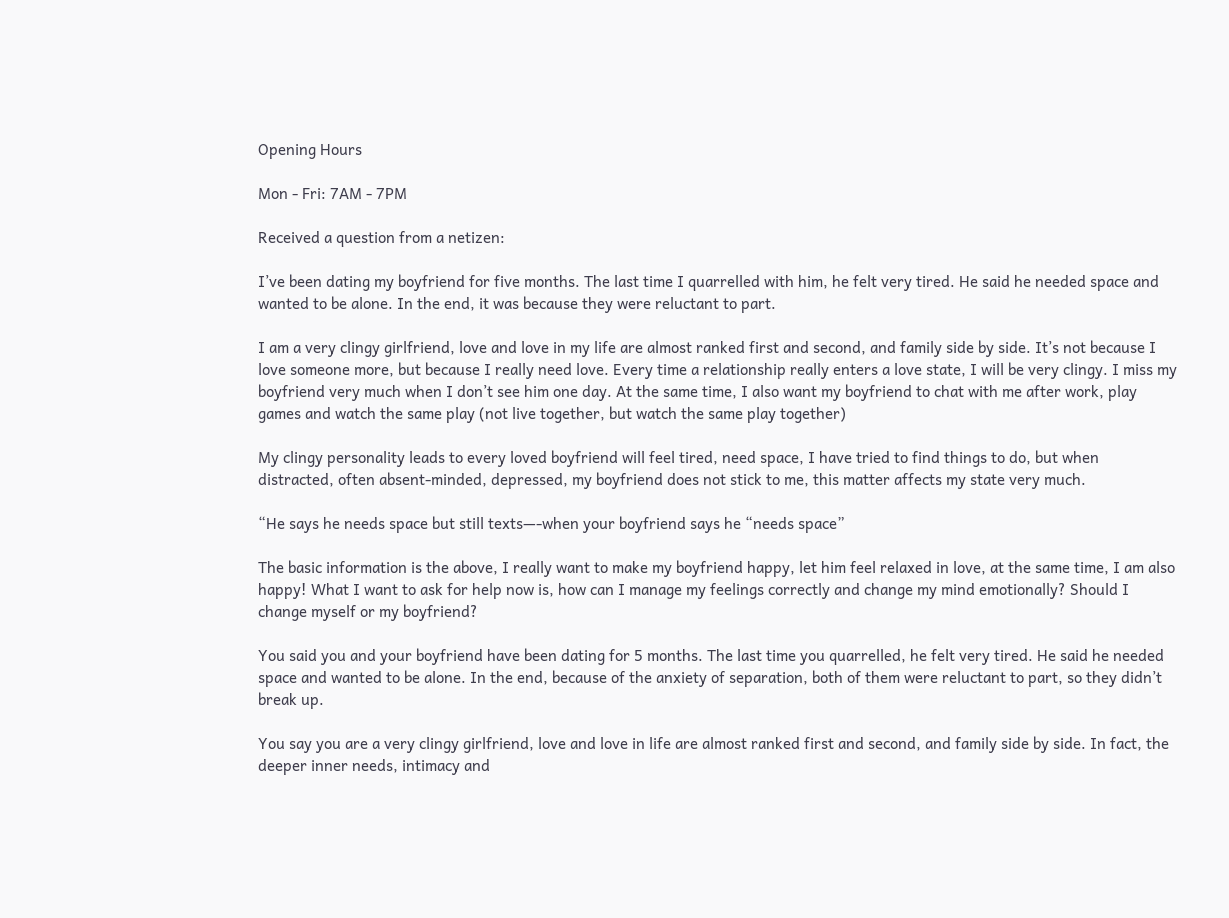Opening Hours

Mon - Fri: 7AM - 7PM

Received a question from a netizen:

I’ve been dating my boyfriend for five months. The last time I quarrelled with him, he felt very tired. He said he needed space and wanted to be alone. In the end, it was because they were reluctant to part.

I am a very clingy girlfriend, love and love in my life are almost ranked first and second, and family side by side. It’s not because I love someone more, but because I really need love. Every time a relationship really enters a love state, I will be very clingy. I miss my boyfriend very much when I don’t see him one day. At the same time, I also want my boyfriend to chat with me after work, play games and watch the same play (not live together, but watch the same play together)

My clingy personality leads to every loved boyfriend will feel tired, need space, I have tried to find things to do, but when distracted, often absent-minded, depressed, my boyfriend does not stick to me, this matter affects my state very much.

“He says he needs space but still texts—-when your boyfriend says he “needs space”

The basic information is the above, I really want to make my boyfriend happy, let him feel relaxed in love, at the same time, I am also happy! What I want to ask for help now is, how can I manage my feelings correctly and change my mind emotionally? Should I change myself or my boyfriend?

You said you and your boyfriend have been dating for 5 months. The last time you quarrelled, he felt very tired. He said he needed space and wanted to be alone. In the end, because of the anxiety of separation, both of them were reluctant to part, so they didn’t break up.

You say you are a very clingy girlfriend, love and love in life are almost ranked first and second, and family side by side. In fact, the deeper inner needs, intimacy and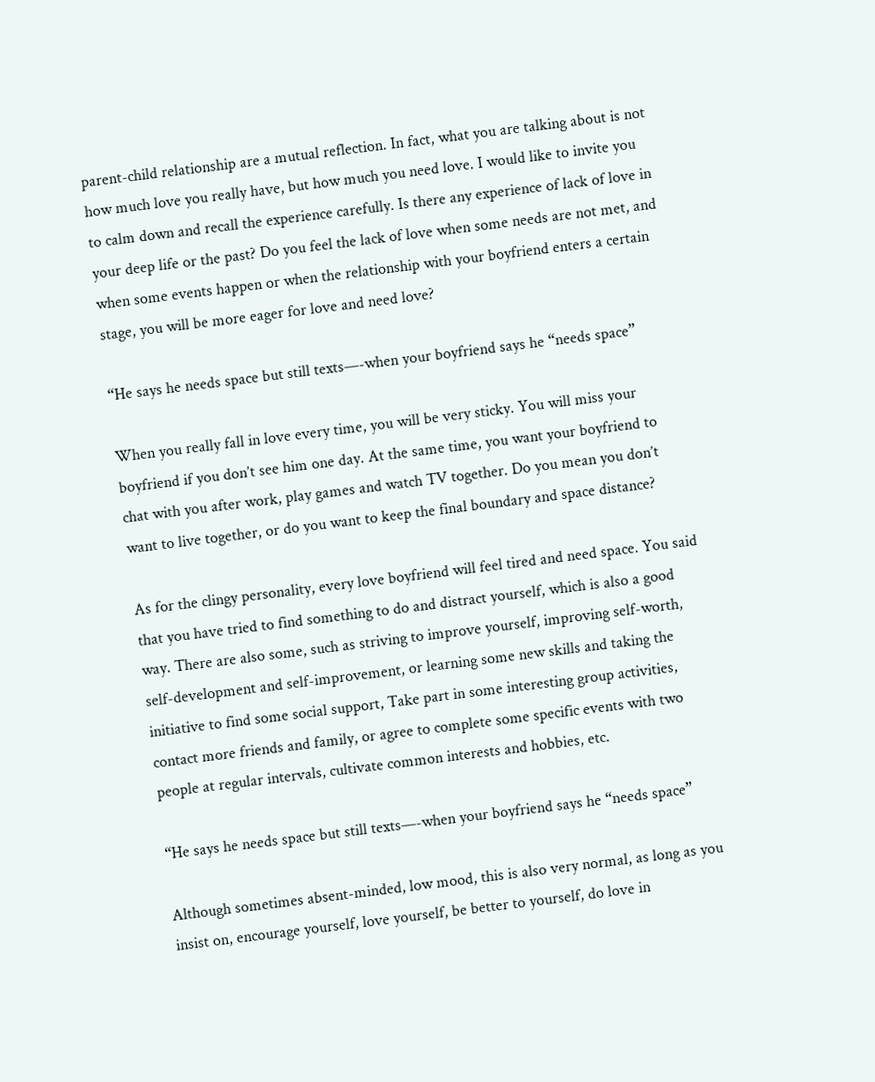parent-child relationship are a mutual reflection. In fact, what you are talking about is not how much love you really have, but how much you need love. I would like to invite you to calm down and recall the experience carefully. Is there any experience of lack of love in your deep life or the past? Do you feel the lack of love when some needs are not met, and when some events happen or when the relationship with your boyfriend enters a certain stage, you will be more eager for love and need love?

“He says he needs space but still texts—-when your boyfriend says he “needs space”

When you really fall in love every time, you will be very sticky. You will miss your boyfriend if you don’t see him one day. At the same time, you want your boyfriend to chat with you after work, play games and watch TV together. Do you mean you don’t want to live together, or do you want to keep the final boundary and space distance?

As for the clingy personality, every love boyfriend will feel tired and need space. You said that you have tried to find something to do and distract yourself, which is also a good way. There are also some, such as striving to improve yourself, improving self-worth, self-development and self-improvement, or learning some new skills and taking the initiative to find some social support, Take part in some interesting group activities, contact more friends and family, or agree to complete some specific events with two people at regular intervals, cultivate common interests and hobbies, etc.

“He says he needs space but still texts—-when your boyfriend says he “needs space”

Although sometimes absent-minded, low mood, this is also very normal, as long as you insist on, encourage yourself, love yourself, be better to yourself, do love in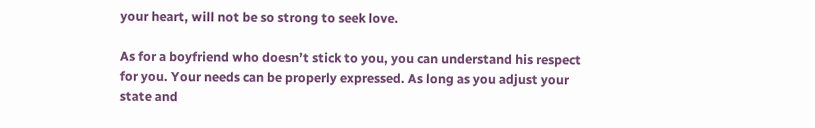your heart, will not be so strong to seek love.

As for a boyfriend who doesn’t stick to you, you can understand his respect for you. Your needs can be properly expressed. As long as you adjust your state and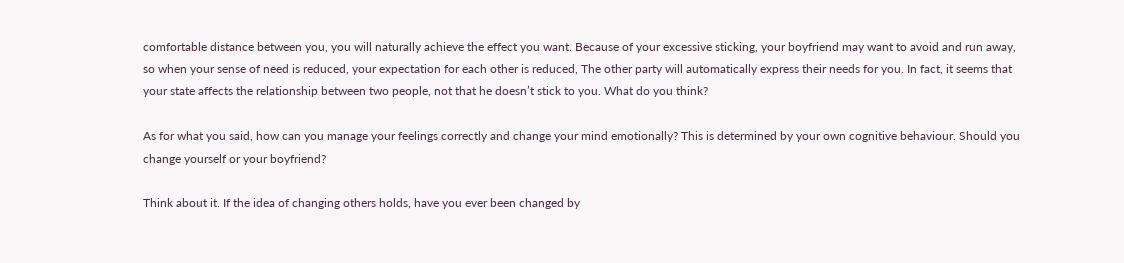comfortable distance between you, you will naturally achieve the effect you want. Because of your excessive sticking, your boyfriend may want to avoid and run away, so when your sense of need is reduced, your expectation for each other is reduced, The other party will automatically express their needs for you. In fact, it seems that your state affects the relationship between two people, not that he doesn’t stick to you. What do you think?

As for what you said, how can you manage your feelings correctly and change your mind emotionally? This is determined by your own cognitive behaviour. Should you change yourself or your boyfriend?

Think about it. If the idea of changing others holds, have you ever been changed by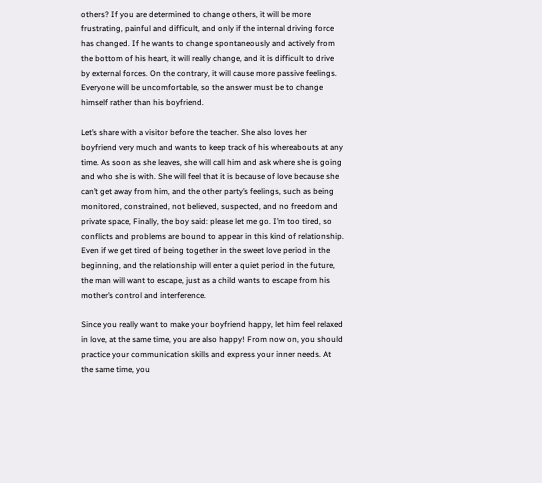others? If you are determined to change others, it will be more frustrating, painful and difficult, and only if the internal driving force has changed. If he wants to change spontaneously and actively from the bottom of his heart, it will really change, and it is difficult to drive by external forces. On the contrary, it will cause more passive feelings. Everyone will be uncomfortable, so the answer must be to change himself rather than his boyfriend.

Let’s share with a visitor before the teacher. She also loves her boyfriend very much and wants to keep track of his whereabouts at any time. As soon as she leaves, she will call him and ask where she is going and who she is with. She will feel that it is because of love because she can’t get away from him, and the other party’s feelings, such as being monitored, constrained, not believed, suspected, and no freedom and private space, Finally, the boy said: please let me go. I’m too tired, so conflicts and problems are bound to appear in this kind of relationship. Even if we get tired of being together in the sweet love period in the beginning, and the relationship will enter a quiet period in the future, the man will want to escape, just as a child wants to escape from his mother’s control and interference.

Since you really want to make your boyfriend happy, let him feel relaxed in love, at the same time, you are also happy! From now on, you should practice your communication skills and express your inner needs. At the same time, you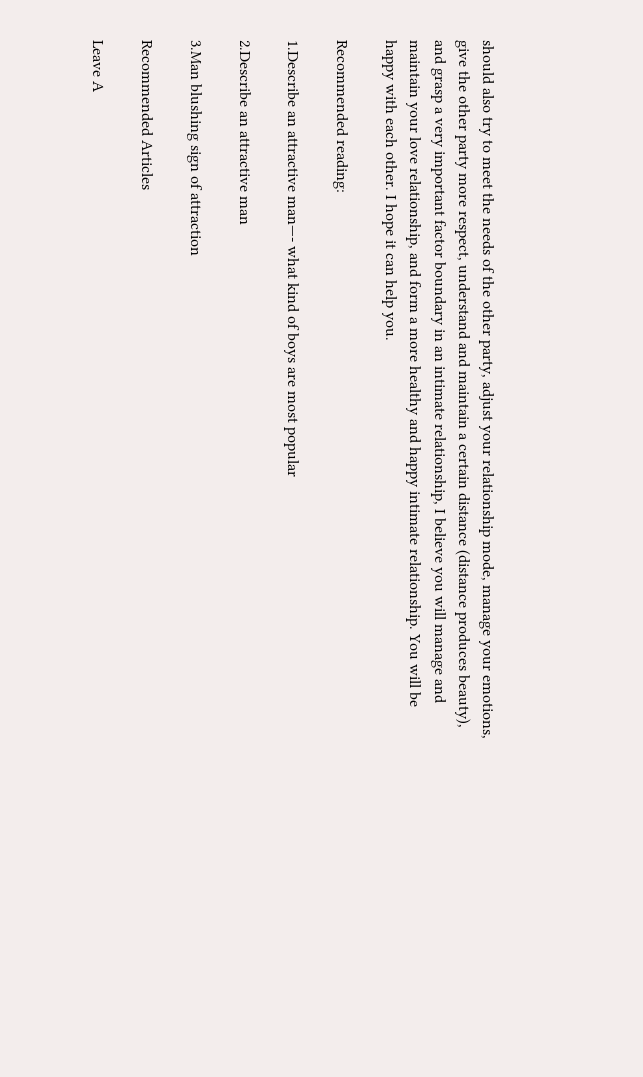should also try to meet the needs of the other party, adjust your relationship mode, manage your emotions, give the other party more respect, understand and maintain a certain distance (distance produces beauty), and grasp a very important factor boundary in an intimate relationship, I believe you will manage and maintain your love relationship, and form a more healthy and happy intimate relationship. You will be happy with each other. I hope it can help you.

Recommended reading:

1.Describe an attractive man—- what kind of boys are most popular

2.Describe an attractive man

3.Man blushing sign of attraction

Recommended Articles

Leave A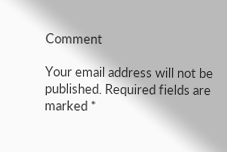Comment

Your email address will not be published. Required fields are marked *